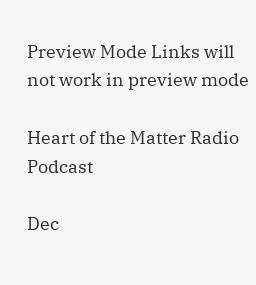Preview Mode Links will not work in preview mode

Heart of the Matter Radio Podcast

Dec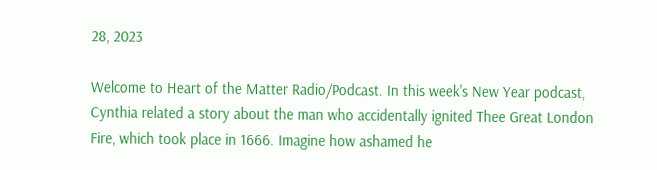28, 2023

Welcome to Heart of the Matter Radio/Podcast. In this week's New Year podcast, Cynthia related a story about the man who accidentally ignited Thee Great London Fire, which took place in 1666. Imagine how ashamed he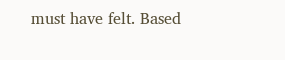must have felt. Based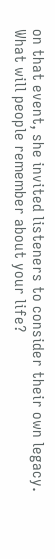on that event, she invited listeners to consider their own legacy. What will people remember about your life?